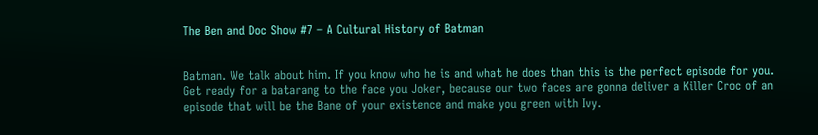The Ben and Doc Show #7 – A Cultural History of Batman


Batman. We talk about him. If you know who he is and what he does than this is the perfect episode for you. Get ready for a batarang to the face you Joker, because our two faces are gonna deliver a Killer Croc of an episode that will be the Bane of your existence and make you green with Ivy.